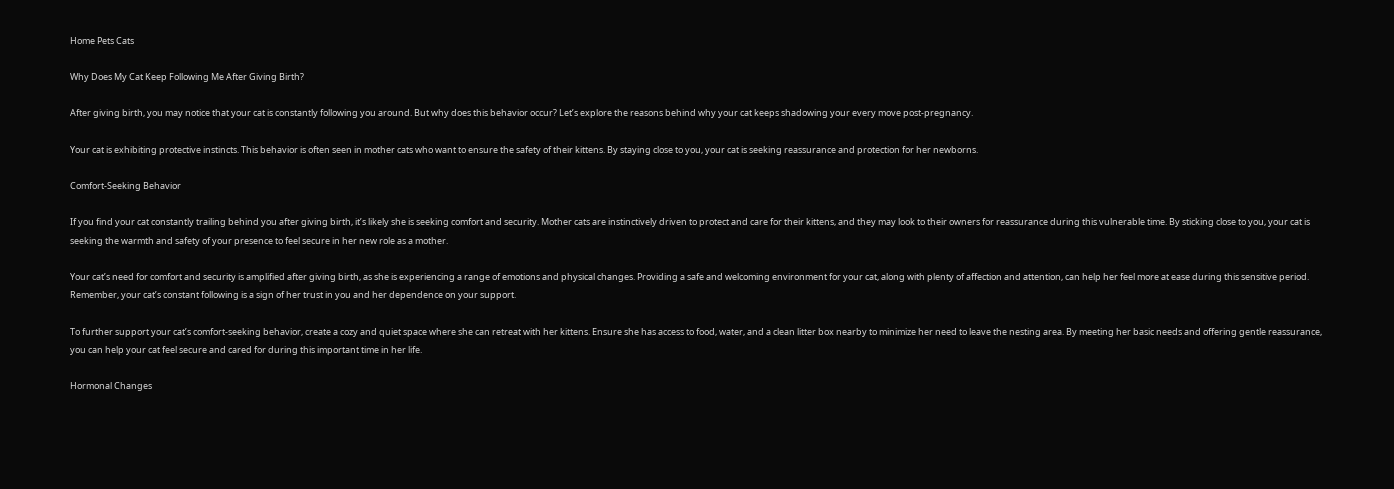Home Pets Cats

Why Does My Cat Keep Following Me After Giving Birth?

After giving birth, you may notice that your cat is constantly following you around. But why does this behavior occur? Let’s explore the reasons behind why your cat keeps shadowing your every move post-pregnancy.

Your cat is exhibiting protective instincts. This behavior is often seen in mother cats who want to ensure the safety of their kittens. By staying close to you, your cat is seeking reassurance and protection for her newborns.

Comfort-Seeking Behavior

If you find your cat constantly trailing behind you after giving birth, it’s likely she is seeking comfort and security. Mother cats are instinctively driven to protect and care for their kittens, and they may look to their owners for reassurance during this vulnerable time. By sticking close to you, your cat is seeking the warmth and safety of your presence to feel secure in her new role as a mother.

Your cat’s need for comfort and security is amplified after giving birth, as she is experiencing a range of emotions and physical changes. Providing a safe and welcoming environment for your cat, along with plenty of affection and attention, can help her feel more at ease during this sensitive period. Remember, your cat’s constant following is a sign of her trust in you and her dependence on your support.

To further support your cat’s comfort-seeking behavior, create a cozy and quiet space where she can retreat with her kittens. Ensure she has access to food, water, and a clean litter box nearby to minimize her need to leave the nesting area. By meeting her basic needs and offering gentle reassurance, you can help your cat feel secure and cared for during this important time in her life.

Hormonal Changes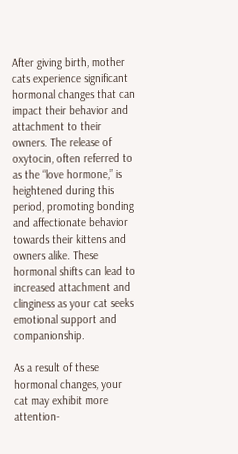After giving birth, mother cats experience significant hormonal changes that can impact their behavior and attachment to their owners. The release of oxytocin, often referred to as the “love hormone,” is heightened during this period, promoting bonding and affectionate behavior towards their kittens and owners alike. These hormonal shifts can lead to increased attachment and clinginess as your cat seeks emotional support and companionship.

As a result of these hormonal changes, your cat may exhibit more attention-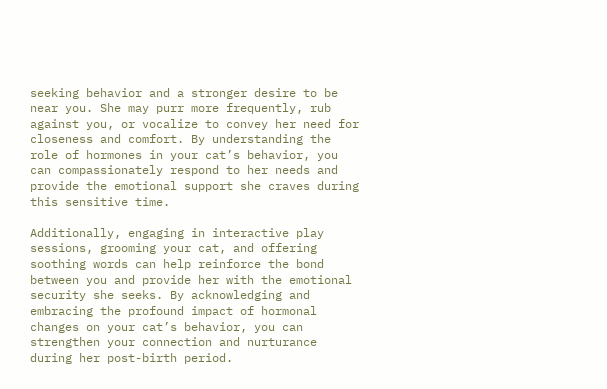seeking behavior and a stronger desire to be near you. She may purr more frequently, rub against you, or vocalize to convey her need for closeness and comfort. By understanding the role of hormones in your cat’s behavior, you can compassionately respond to her needs and provide the emotional support she craves during this sensitive time.

Additionally, engaging in interactive play sessions, grooming your cat, and offering soothing words can help reinforce the bond between you and provide her with the emotional security she seeks. By acknowledging and embracing the profound impact of hormonal changes on your cat’s behavior, you can strengthen your connection and nurturance during her post-birth period.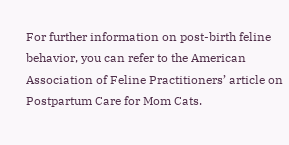For further information on post-birth feline behavior, you can refer to the American Association of Feline Practitioners’ article on Postpartum Care for Mom Cats.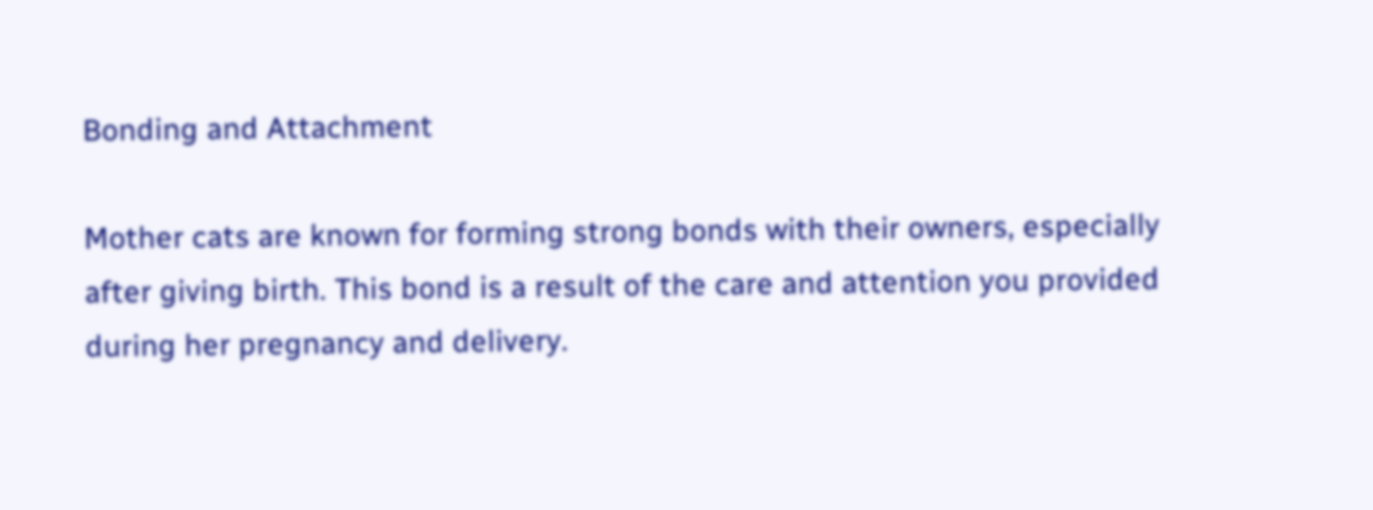Bonding and Attachment

Mother cats are known for forming strong bonds with their owners, especially after giving birth. This bond is a result of the care and attention you provided during her pregnancy and delivery.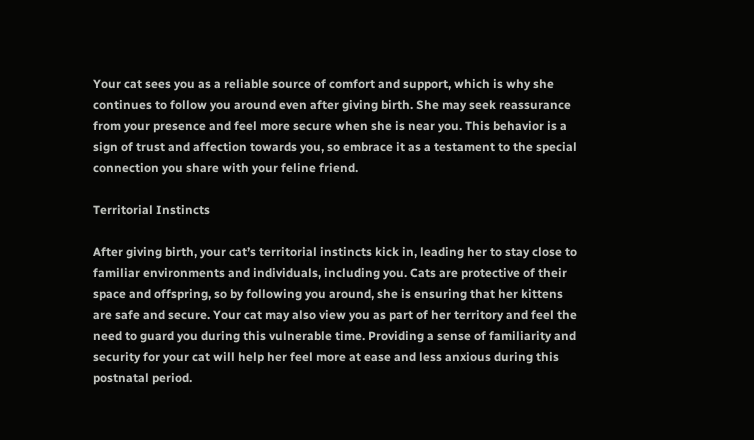Your cat sees you as a reliable source of comfort and support, which is why she continues to follow you around even after giving birth. She may seek reassurance from your presence and feel more secure when she is near you. This behavior is a sign of trust and affection towards you, so embrace it as a testament to the special connection you share with your feline friend.

Territorial Instincts

After giving birth, your cat’s territorial instincts kick in, leading her to stay close to familiar environments and individuals, including you. Cats are protective of their space and offspring, so by following you around, she is ensuring that her kittens are safe and secure. Your cat may also view you as part of her territory and feel the need to guard you during this vulnerable time. Providing a sense of familiarity and security for your cat will help her feel more at ease and less anxious during this postnatal period.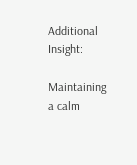Additional Insight:

Maintaining a calm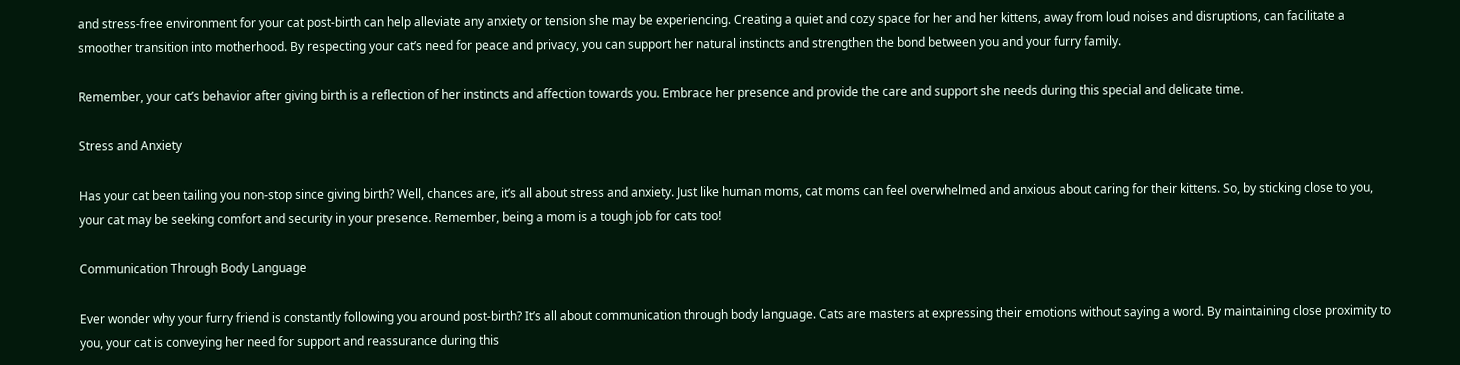and stress-free environment for your cat post-birth can help alleviate any anxiety or tension she may be experiencing. Creating a quiet and cozy space for her and her kittens, away from loud noises and disruptions, can facilitate a smoother transition into motherhood. By respecting your cat’s need for peace and privacy, you can support her natural instincts and strengthen the bond between you and your furry family.

Remember, your cat’s behavior after giving birth is a reflection of her instincts and affection towards you. Embrace her presence and provide the care and support she needs during this special and delicate time.

Stress and Anxiety

Has your cat been tailing you non-stop since giving birth? Well, chances are, it’s all about stress and anxiety. Just like human moms, cat moms can feel overwhelmed and anxious about caring for their kittens. So, by sticking close to you, your cat may be seeking comfort and security in your presence. Remember, being a mom is a tough job for cats too!

Communication Through Body Language

Ever wonder why your furry friend is constantly following you around post-birth? It’s all about communication through body language. Cats are masters at expressing their emotions without saying a word. By maintaining close proximity to you, your cat is conveying her need for support and reassurance during this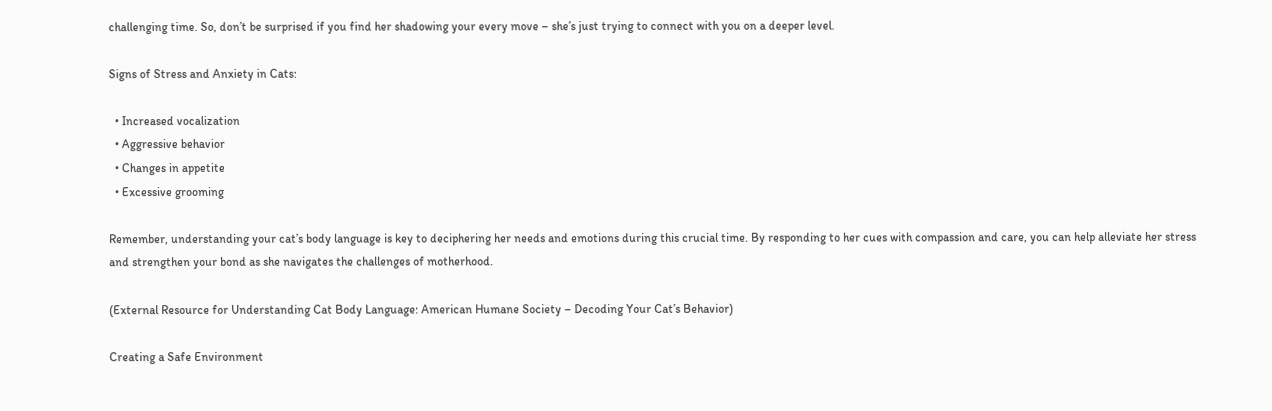challenging time. So, don’t be surprised if you find her shadowing your every move – she’s just trying to connect with you on a deeper level.

Signs of Stress and Anxiety in Cats:

  • Increased vocalization
  • Aggressive behavior
  • Changes in appetite
  • Excessive grooming

Remember, understanding your cat’s body language is key to deciphering her needs and emotions during this crucial time. By responding to her cues with compassion and care, you can help alleviate her stress and strengthen your bond as she navigates the challenges of motherhood.

(External Resource for Understanding Cat Body Language: American Humane Society – Decoding Your Cat’s Behavior)

Creating a Safe Environment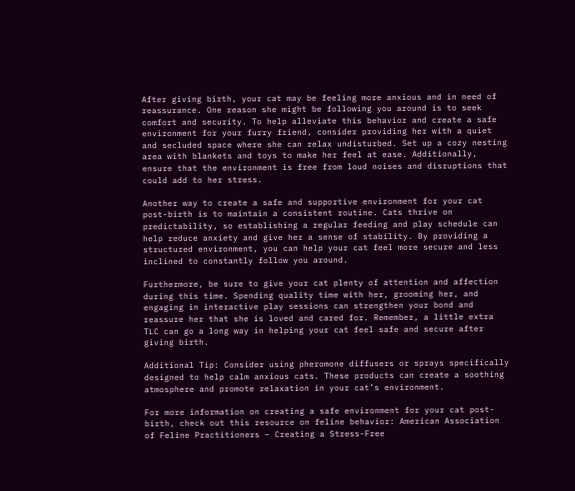After giving birth, your cat may be feeling more anxious and in need of reassurance. One reason she might be following you around is to seek comfort and security. To help alleviate this behavior and create a safe environment for your furry friend, consider providing her with a quiet and secluded space where she can relax undisturbed. Set up a cozy nesting area with blankets and toys to make her feel at ease. Additionally, ensure that the environment is free from loud noises and disruptions that could add to her stress.

Another way to create a safe and supportive environment for your cat post-birth is to maintain a consistent routine. Cats thrive on predictability, so establishing a regular feeding and play schedule can help reduce anxiety and give her a sense of stability. By providing a structured environment, you can help your cat feel more secure and less inclined to constantly follow you around.

Furthermore, be sure to give your cat plenty of attention and affection during this time. Spending quality time with her, grooming her, and engaging in interactive play sessions can strengthen your bond and reassure her that she is loved and cared for. Remember, a little extra TLC can go a long way in helping your cat feel safe and secure after giving birth.

Additional Tip: Consider using pheromone diffusers or sprays specifically designed to help calm anxious cats. These products can create a soothing atmosphere and promote relaxation in your cat’s environment.

For more information on creating a safe environment for your cat post-birth, check out this resource on feline behavior: American Association of Feline Practitioners – Creating a Stress-Free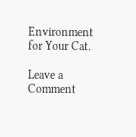Environment for Your Cat.

Leave a Comment